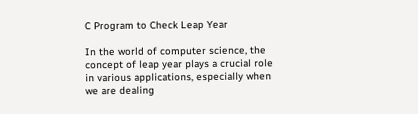C Program to Check Leap Year

In the world of computer science, the concept of leap year plays a crucial role in various applications, especially when we are dealing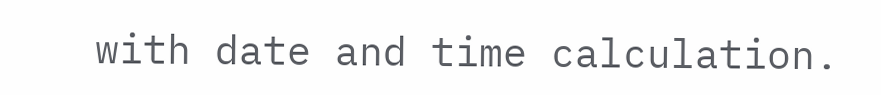with date and time calculation.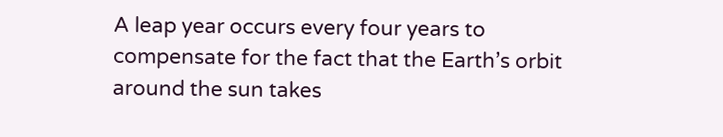A leap year occurs every four years to compensate for the fact that the Earth’s orbit around the sun takes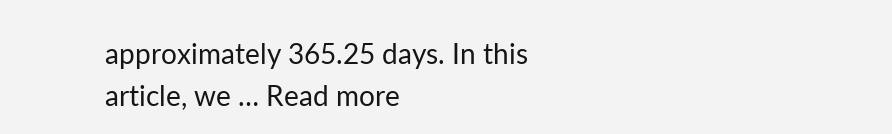approximately 365.25 days. In this article, we … Read more